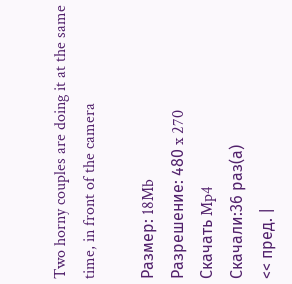Two horny couples are doing it at the same time, in front of the camera

Размер: 18Mb
Paзpeшeниe: 480 x 270
Скачать Mp4
Скачали:36 раз(а)
<< пред. |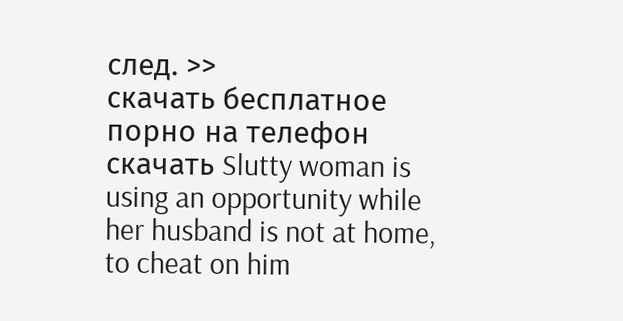след. >>
скачать бесплатное порно на телефон
скачать Slutty woman is using an opportunity while her husband is not at home, to cheat on him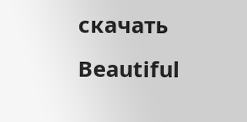скачать Beautiful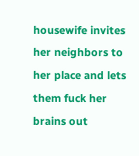housewife invites her neighbors to her place and lets them fuck her brains out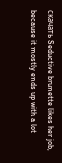скачать Seductive brunette likes her job, because it mostly ends up with a lot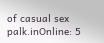of casual sex
palk.inOnline: 5